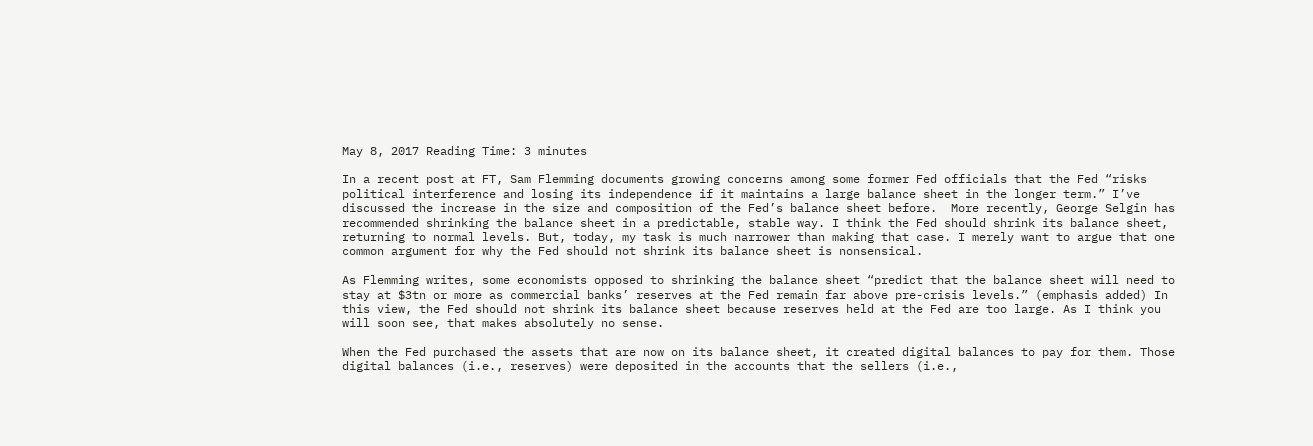May 8, 2017 Reading Time: 3 minutes

In a recent post at FT, Sam Flemming documents growing concerns among some former Fed officials that the Fed “risks political interference and losing its independence if it maintains a large balance sheet in the longer term.” I’ve discussed the increase in the size and composition of the Fed’s balance sheet before.  More recently, George Selgin has recommended shrinking the balance sheet in a predictable, stable way. I think the Fed should shrink its balance sheet, returning to normal levels. But, today, my task is much narrower than making that case. I merely want to argue that one common argument for why the Fed should not shrink its balance sheet is nonsensical.

As Flemming writes, some economists opposed to shrinking the balance sheet “predict that the balance sheet will need to stay at $3tn or more as commercial banks’ reserves at the Fed remain far above pre-crisis levels.” (emphasis added) In this view, the Fed should not shrink its balance sheet because reserves held at the Fed are too large. As I think you will soon see, that makes absolutely no sense.

When the Fed purchased the assets that are now on its balance sheet, it created digital balances to pay for them. Those digital balances (i.e., reserves) were deposited in the accounts that the sellers (i.e.,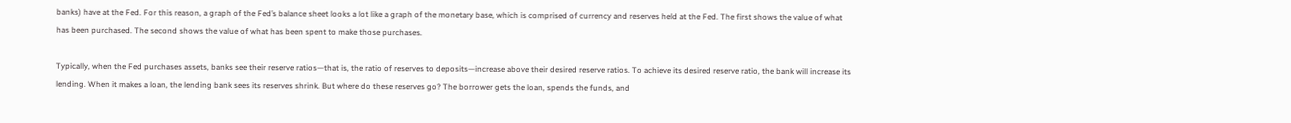banks) have at the Fed. For this reason, a graph of the Fed’s balance sheet looks a lot like a graph of the monetary base, which is comprised of currency and reserves held at the Fed. The first shows the value of what has been purchased. The second shows the value of what has been spent to make those purchases.

Typically, when the Fed purchases assets, banks see their reserve ratios—that is, the ratio of reserves to deposits—increase above their desired reserve ratios. To achieve its desired reserve ratio, the bank will increase its lending. When it makes a loan, the lending bank sees its reserves shrink. But where do these reserves go? The borrower gets the loan, spends the funds, and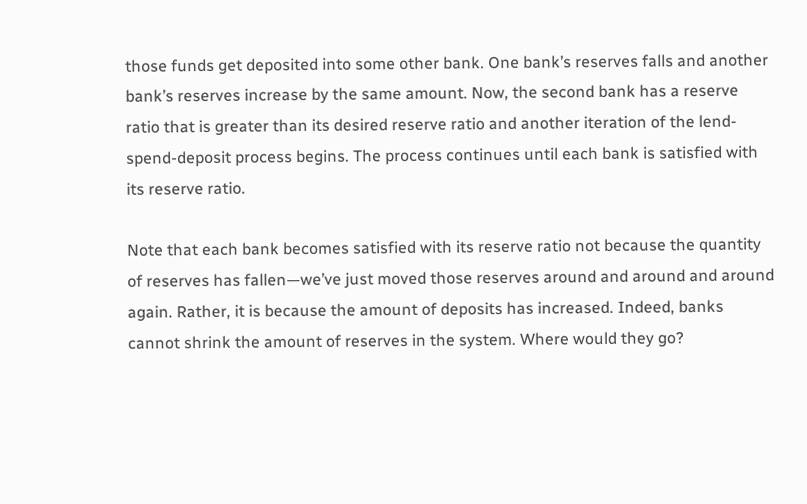those funds get deposited into some other bank. One bank’s reserves falls and another bank’s reserves increase by the same amount. Now, the second bank has a reserve ratio that is greater than its desired reserve ratio and another iteration of the lend-spend-deposit process begins. The process continues until each bank is satisfied with its reserve ratio.

Note that each bank becomes satisfied with its reserve ratio not because the quantity of reserves has fallen—we’ve just moved those reserves around and around and around again. Rather, it is because the amount of deposits has increased. Indeed, banks cannot shrink the amount of reserves in the system. Where would they go?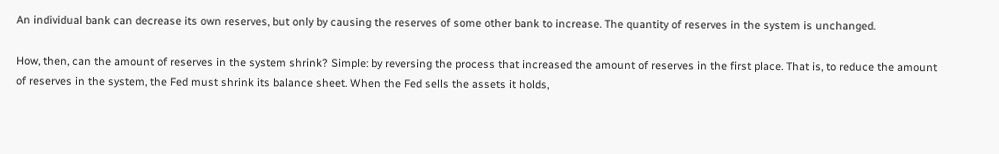An individual bank can decrease its own reserves, but only by causing the reserves of some other bank to increase. The quantity of reserves in the system is unchanged.

How, then, can the amount of reserves in the system shrink? Simple: by reversing the process that increased the amount of reserves in the first place. That is, to reduce the amount of reserves in the system, the Fed must shrink its balance sheet. When the Fed sells the assets it holds,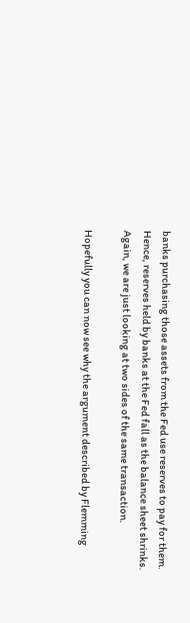banks purchasing those assets from the Fed use reserves to pay for them. Hence, reserves held by banks at the Fed fall as the balance sheet shrinks. Again, we are just looking at two sides of the same transaction.

Hopefully you can now see why the argument described by Flemming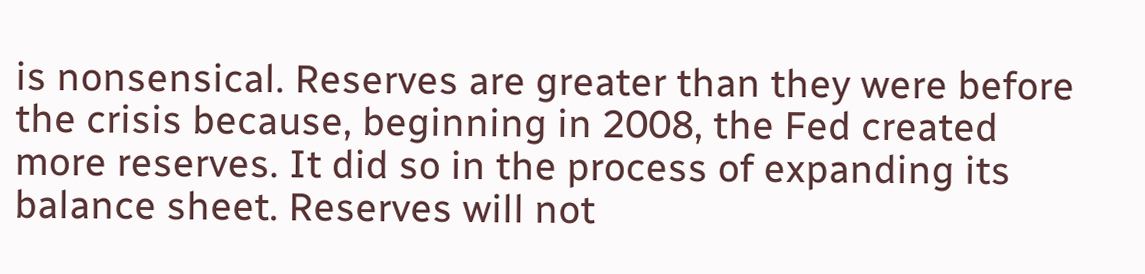is nonsensical. Reserves are greater than they were before the crisis because, beginning in 2008, the Fed created more reserves. It did so in the process of expanding its balance sheet. Reserves will not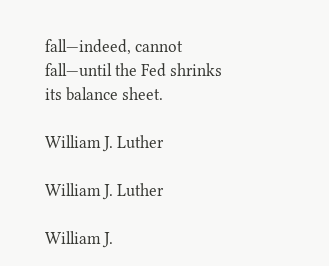fall—indeed, cannot fall—until the Fed shrinks its balance sheet.

William J. Luther

William J. Luther

William J.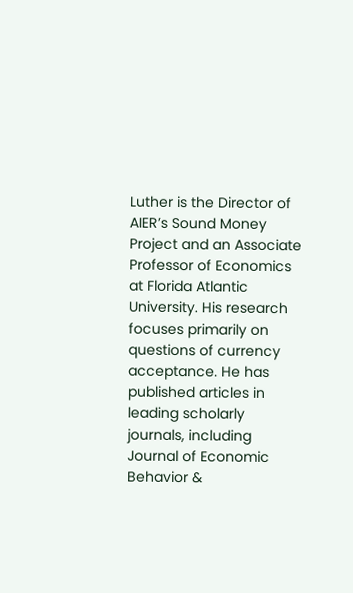Luther is the Director of AIER’s Sound Money Project and an Associate Professor of Economics at Florida Atlantic University. His research focuses primarily on questions of currency acceptance. He has published articles in leading scholarly journals, including Journal of Economic Behavior &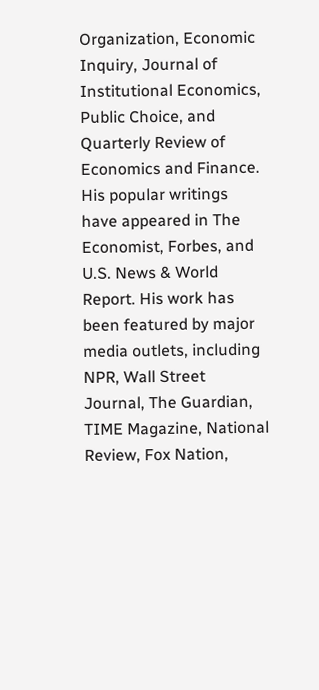Organization, Economic Inquiry, Journal of Institutional Economics, Public Choice, and Quarterly Review of Economics and Finance. His popular writings have appeared in The Economist, Forbes, and U.S. News & World Report. His work has been featured by major media outlets, including NPR, Wall Street Journal, The Guardian, TIME Magazine, National Review, Fox Nation,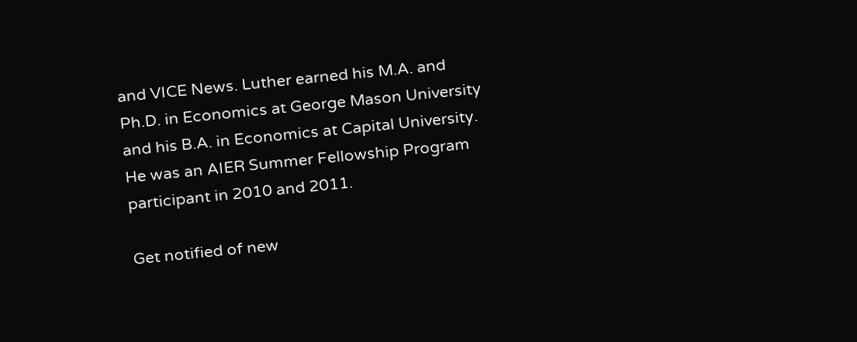and VICE News. Luther earned his M.A. and Ph.D. in Economics at George Mason University and his B.A. in Economics at Capital University. He was an AIER Summer Fellowship Program participant in 2010 and 2011.

Get notified of new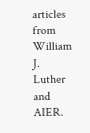articles from William J. Luther and AIER.